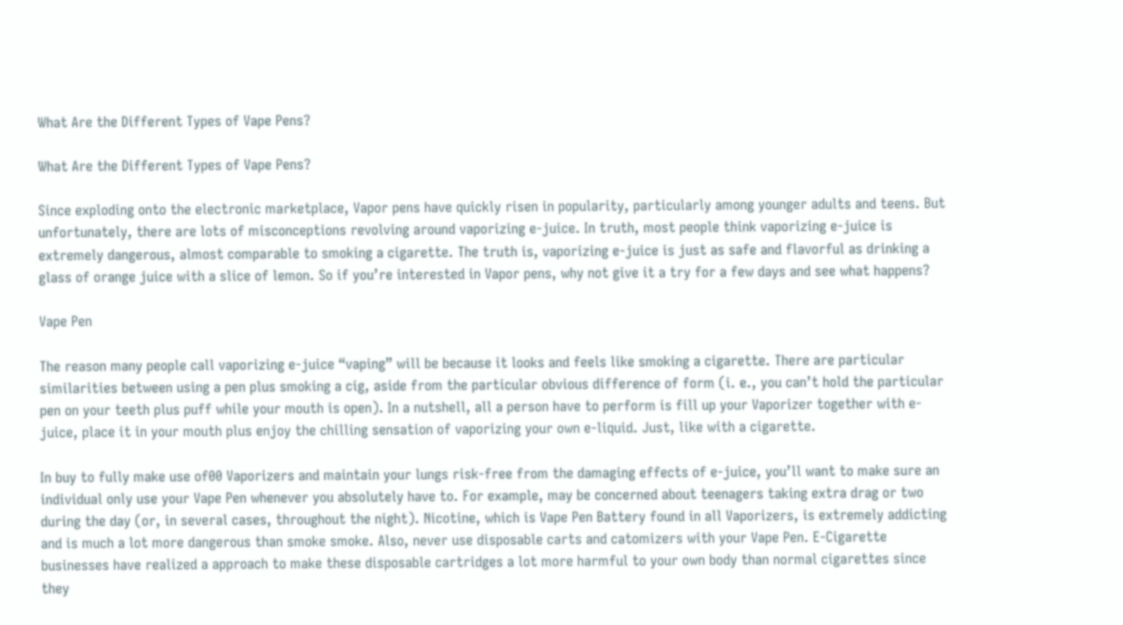What Are the Different Types of Vape Pens?

What Are the Different Types of Vape Pens?

Since exploding onto the electronic marketplace, Vapor pens have quickly risen in popularity, particularly among younger adults and teens. But unfortunately, there are lots of misconceptions revolving around vaporizing e-juice. In truth, most people think vaporizing e-juice is extremely dangerous, almost comparable to smoking a cigarette. The truth is, vaporizing e-juice is just as safe and flavorful as drinking a glass of orange juice with a slice of lemon. So if you’re interested in Vapor pens, why not give it a try for a few days and see what happens?

Vape Pen

The reason many people call vaporizing e-juice “vaping” will be because it looks and feels like smoking a cigarette. There are particular similarities between using a pen plus smoking a cig, aside from the particular obvious difference of form (i. e., you can’t hold the particular pen on your teeth plus puff while your mouth is open). In a nutshell, all a person have to perform is fill up your Vaporizer together with e-juice, place it in your mouth plus enjoy the chilling sensation of vaporizing your own e-liquid. Just, like with a cigarette.

In buy to fully make use of00 Vaporizers and maintain your lungs risk-free from the damaging effects of e-juice, you’ll want to make sure an individual only use your Vape Pen whenever you absolutely have to. For example, may be concerned about teenagers taking extra drag or two during the day (or, in several cases, throughout the night). Nicotine, which is Vape Pen Battery found in all Vaporizers, is extremely addicting and is much a lot more dangerous than smoke smoke. Also, never use disposable carts and catomizers with your Vape Pen. E-Cigarette businesses have realized a approach to make these disposable cartridges a lot more harmful to your own body than normal cigarettes since they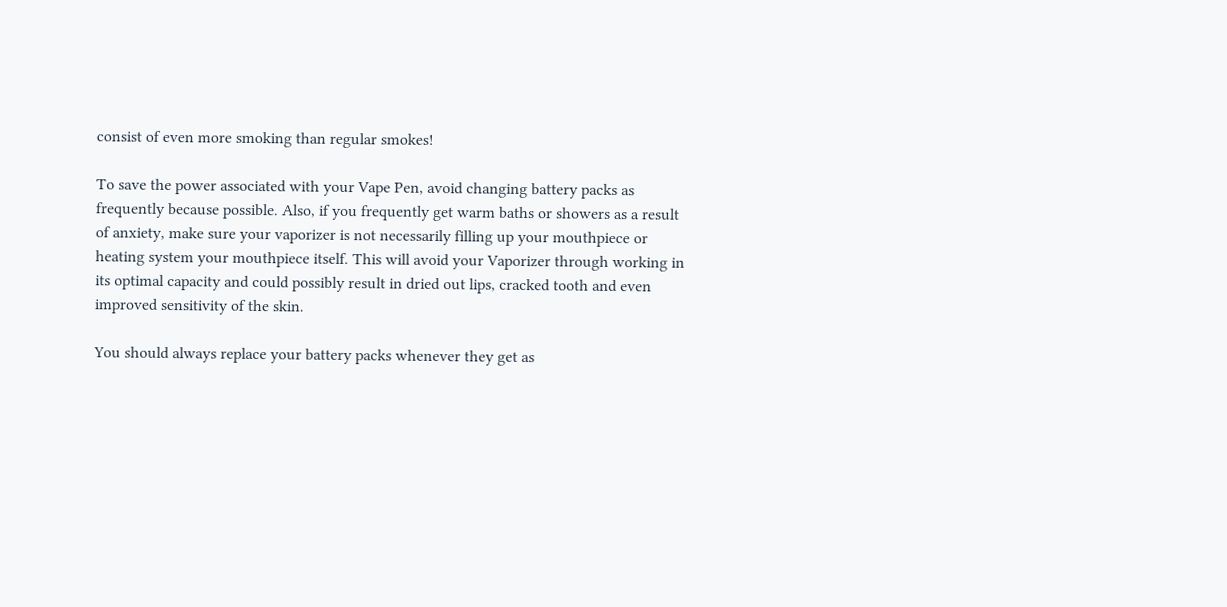consist of even more smoking than regular smokes!

To save the power associated with your Vape Pen, avoid changing battery packs as frequently because possible. Also, if you frequently get warm baths or showers as a result of anxiety, make sure your vaporizer is not necessarily filling up your mouthpiece or heating system your mouthpiece itself. This will avoid your Vaporizer through working in its optimal capacity and could possibly result in dried out lips, cracked tooth and even improved sensitivity of the skin.

You should always replace your battery packs whenever they get as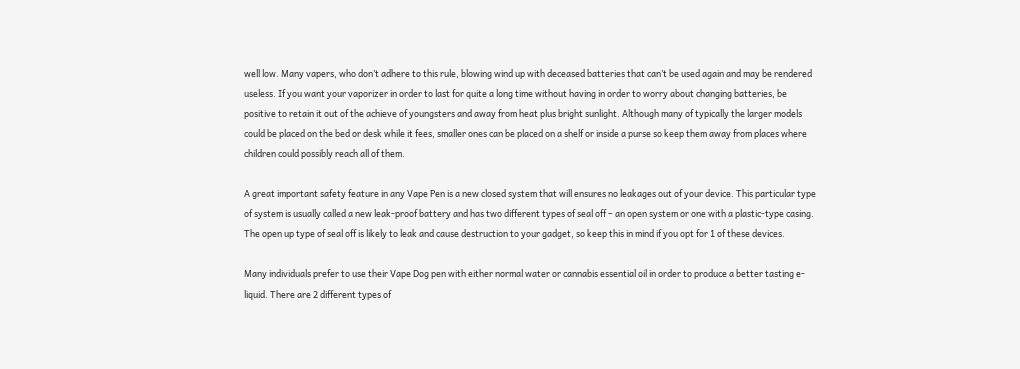well low. Many vapers, who don’t adhere to this rule, blowing wind up with deceased batteries that can’t be used again and may be rendered useless. If you want your vaporizer in order to last for quite a long time without having in order to worry about changing batteries, be positive to retain it out of the achieve of youngsters and away from heat plus bright sunlight. Although many of typically the larger models could be placed on the bed or desk while it fees, smaller ones can be placed on a shelf or inside a purse so keep them away from places where children could possibly reach all of them.

A great important safety feature in any Vape Pen is a new closed system that will ensures no leakages out of your device. This particular type of system is usually called a new leak-proof battery and has two different types of seal off – an open system or one with a plastic-type casing. The open up type of seal off is likely to leak and cause destruction to your gadget, so keep this in mind if you opt for 1 of these devices.

Many individuals prefer to use their Vape Dog pen with either normal water or cannabis essential oil in order to produce a better tasting e-liquid. There are 2 different types of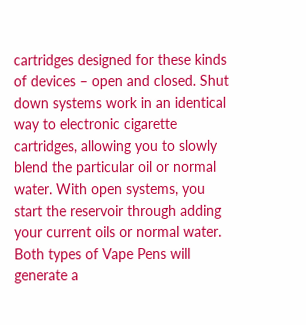cartridges designed for these kinds of devices – open and closed. Shut down systems work in an identical way to electronic cigarette cartridges, allowing you to slowly blend the particular oil or normal water. With open systems, you start the reservoir through adding your current oils or normal water. Both types of Vape Pens will generate a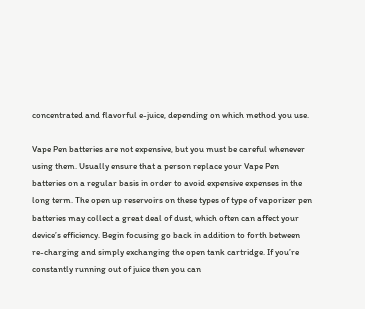concentrated and flavorful e-juice, depending on which method you use.

Vape Pen batteries are not expensive, but you must be careful whenever using them. Usually ensure that a person replace your Vape Pen batteries on a regular basis in order to avoid expensive expenses in the long term. The open up reservoirs on these types of type of vaporizer pen batteries may collect a great deal of dust, which often can affect your device’s efficiency. Begin focusing go back in addition to forth between re-charging and simply exchanging the open tank cartridge. If you’re constantly running out of juice then you can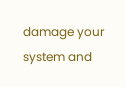damage your system and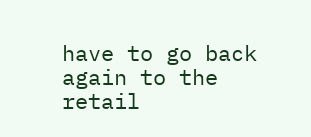have to go back again to the retail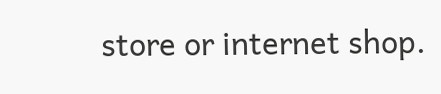store or internet shop.